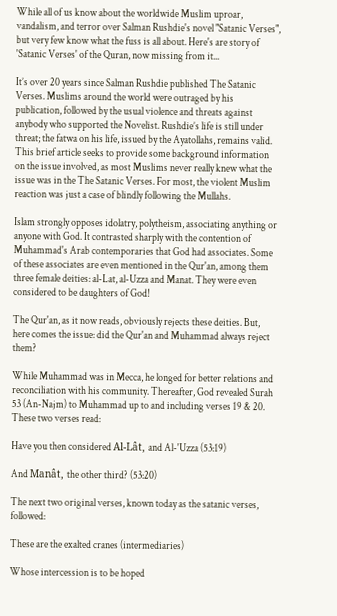While all of us know about the worldwide Muslim uproar, vandalism, and terror over Salman Rushdie's novel "Satanic Verses", but very few know what the fuss is all about. Here's are story of 'Satanic Verses' of the Quran, now missing from it...

It’s over 20 years since Salman Rushdie published The Satanic Verses. Muslims around the world were outraged by his publication, followed by the usual violence and threats against anybody who supported the Novelist. Rushdie’s life is still under threat; the fatwa on his life, issued by the Ayatollahs, remains valid.  This brief article seeks to provide some background information on the issue involved, as most Muslims never really knew what the issue was in the The Satanic Verses. For most, the violent Muslim reaction was just a case of blindly following the Mullahs.

Islam strongly opposes idolatry, polytheism, associating anything or anyone with God. It contrasted sharply with the contention of Muhammad's Arab contemporaries that God had associates. Some of these associates are even mentioned in the Qur'an, among them three female deities: al-Lat, al-Uzza and Manat. They were even considered to be daughters of God!

The Qur'an, as it now reads, obviously rejects these deities. But, here comes the issue: did the Qur'an and Muhammad always reject them?

While Muhammad was in Mecca, he longed for better relations and reconciliation with his community. Thereafter, God revealed Surah 53 (An-Najm) to Muhammad up to and including verses 19 & 20. These two verses read:

Have you then considered Al-Lât, and Al-'Uzza (53:19)

And Manât, the other third? (53:20)

The next two original verses, known today as the satanic verses, followed:

These are the exalted cranes (intermediaries)

Whose intercession is to be hoped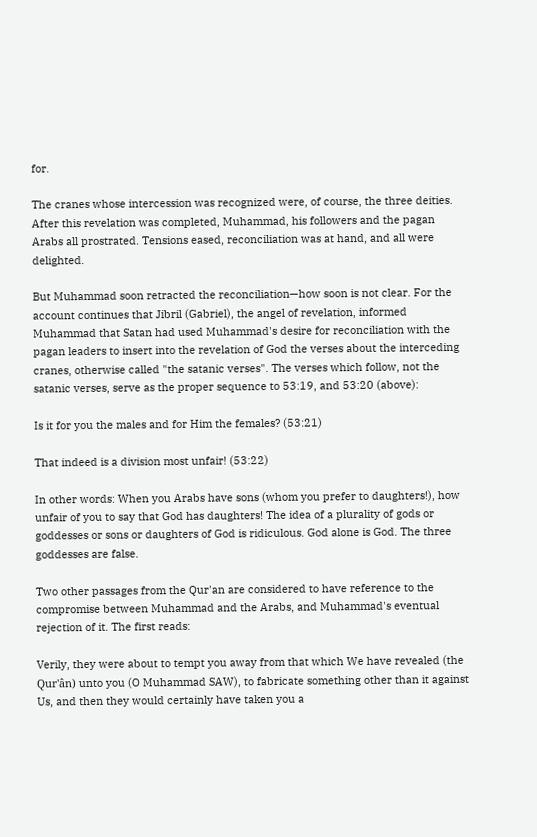for.

The cranes whose intercession was recognized were, of course, the three deities. After this revelation was completed, Muhammad, his followers and the pagan Arabs all prostrated. Tensions eased, reconciliation was at hand, and all were delighted.

But Muhammad soon retracted the reconciliation—how soon is not clear. For the account continues that Jibril (Gabriel), the angel of revelation, informed Muhammad that Satan had used Muhammad's desire for reconciliation with the pagan leaders to insert into the revelation of God the verses about the interceding cranes, otherwise called "the satanic verses". The verses which follow, not the satanic verses, serve as the proper sequence to 53:19, and 53:20 (above):

Is it for you the males and for Him the females? (53:21)

That indeed is a division most unfair! (53:22)

In other words: When you Arabs have sons (whom you prefer to daughters!), how unfair of you to say that God has daughters! The idea of a plurality of gods or goddesses or sons or daughters of God is ridiculous. God alone is God. The three goddesses are false.

Two other passages from the Qur'an are considered to have reference to the compromise between Muhammad and the Arabs, and Muhammad's eventual rejection of it. The first reads:

Verily, they were about to tempt you away from that which We have revealed (the Qur'ân) unto you (O Muhammad SAW), to fabricate something other than it against Us, and then they would certainly have taken you a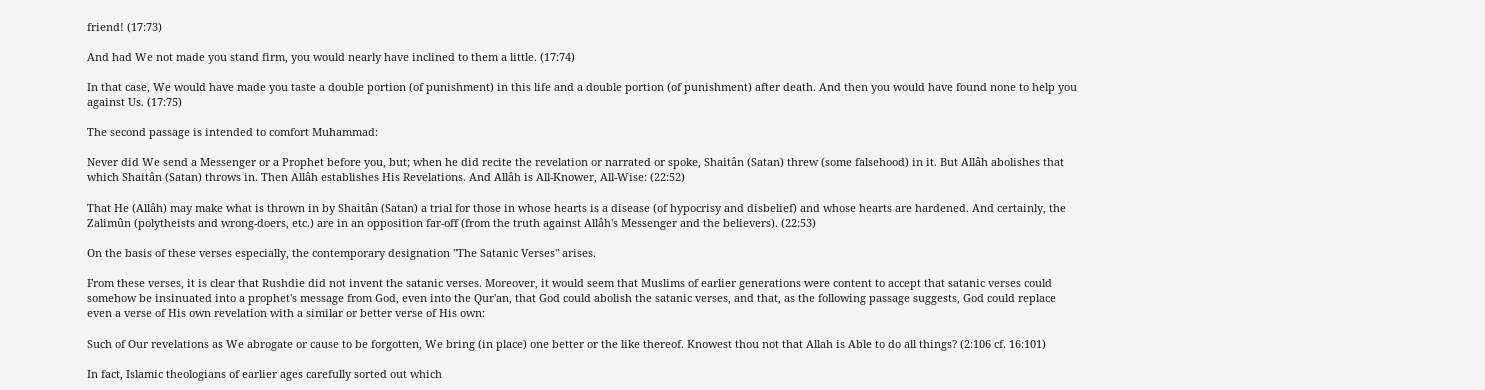friend! (17:73)

And had We not made you stand firm, you would nearly have inclined to them a little. (17:74)

In that case, We would have made you taste a double portion (of punishment) in this life and a double portion (of punishment) after death. And then you would have found none to help you against Us. (17:75)

The second passage is intended to comfort Muhammad:

Never did We send a Messenger or a Prophet before you, but; when he did recite the revelation or narrated or spoke, Shaitân (Satan) threw (some falsehood) in it. But Allâh abolishes that which Shaitân (Satan) throws in. Then Allâh establishes His Revelations. And Allâh is All-Knower, All-Wise: (22:52)

That He (Allâh) may make what is thrown in by Shaitân (Satan) a trial for those in whose hearts is a disease (of hypocrisy and disbelief) and whose hearts are hardened. And certainly, the Zalimûn (polytheists and wrong-doers, etc.) are in an opposition far-off (from the truth against Allâh's Messenger and the believers). (22:53)

On the basis of these verses especially, the contemporary designation "The Satanic Verses" arises.

From these verses, it is clear that Rushdie did not invent the satanic verses. Moreover, it would seem that Muslims of earlier generations were content to accept that satanic verses could somehow be insinuated into a prophet's message from God, even into the Qur'an, that God could abolish the satanic verses, and that, as the following passage suggests, God could replace even a verse of His own revelation with a similar or better verse of His own:

Such of Our revelations as We abrogate or cause to be forgotten, We bring (in place) one better or the like thereof. Knowest thou not that Allah is Able to do all things? (2:106 cf. 16:101)

In fact, Islamic theologians of earlier ages carefully sorted out which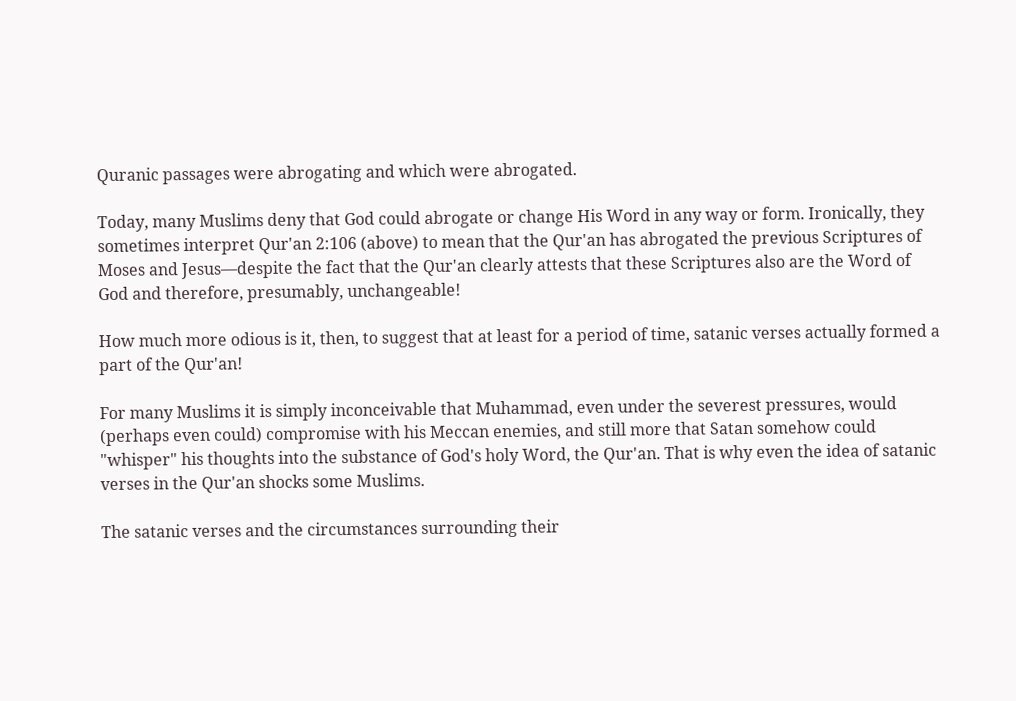Quranic passages were abrogating and which were abrogated.

Today, many Muslims deny that God could abrogate or change His Word in any way or form. Ironically, they sometimes interpret Qur'an 2:106 (above) to mean that the Qur'an has abrogated the previous Scriptures of Moses and Jesus—despite the fact that the Qur'an clearly attests that these Scriptures also are the Word of God and therefore, presumably, unchangeable!

How much more odious is it, then, to suggest that at least for a period of time, satanic verses actually formed a part of the Qur'an!

For many Muslims it is simply inconceivable that Muhammad, even under the severest pressures, would (perhaps even could) compromise with his Meccan enemies, and still more that Satan somehow could "whisper" his thoughts into the substance of God's holy Word, the Qur'an. That is why even the idea of satanic verses in the Qur'an shocks some Muslims.

The satanic verses and the circumstances surrounding their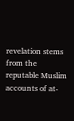revelation stems from the reputable Muslim accounts of at-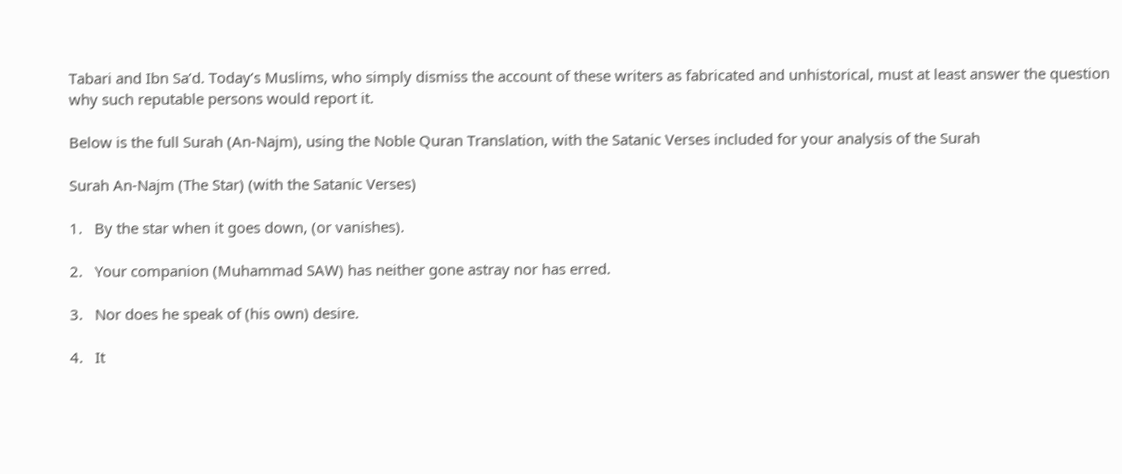Tabari and Ibn Sa’d. Today’s Muslims, who simply dismiss the account of these writers as fabricated and unhistorical, must at least answer the question why such reputable persons would report it.

Below is the full Surah (An-Najm), using the Noble Quran Translation, with the Satanic Verses included for your analysis of the Surah

Surah An-Najm (The Star) (with the Satanic Verses)

1.   By the star when it goes down, (or vanishes).

2.   Your companion (Muhammad SAW) has neither gone astray nor has erred.

3.   Nor does he speak of (his own) desire.

4.   It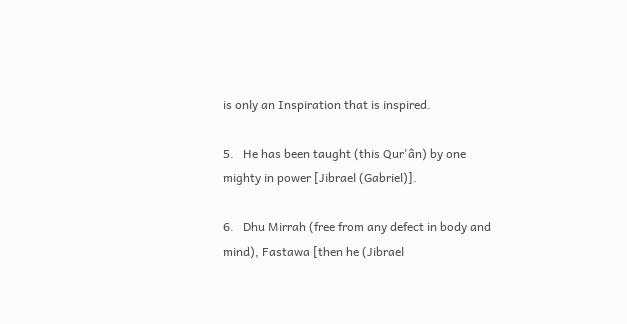is only an Inspiration that is inspired.

5.   He has been taught (this Qur'ân) by one mighty in power [Jibrael (Gabriel)].

6.   Dhu Mirrah (free from any defect in body and mind), Fastawa [then he (Jibrael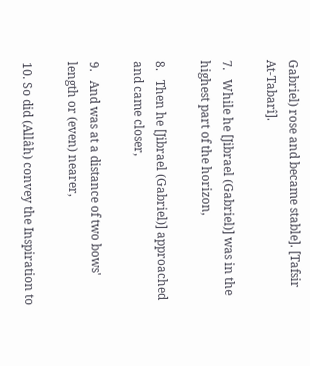Gabriel) rose and became stable]. [Tafsir At-Tabarî].

7.   While he [Jibrael (Gabriel)] was in the highest part of the horizon,

8.   Then he [Jibrael (Gabriel)] approached and came closer,

9.   And was at a distance of two bows' length or (even) nearer,

10. So did (Allâh) convey the Inspiration to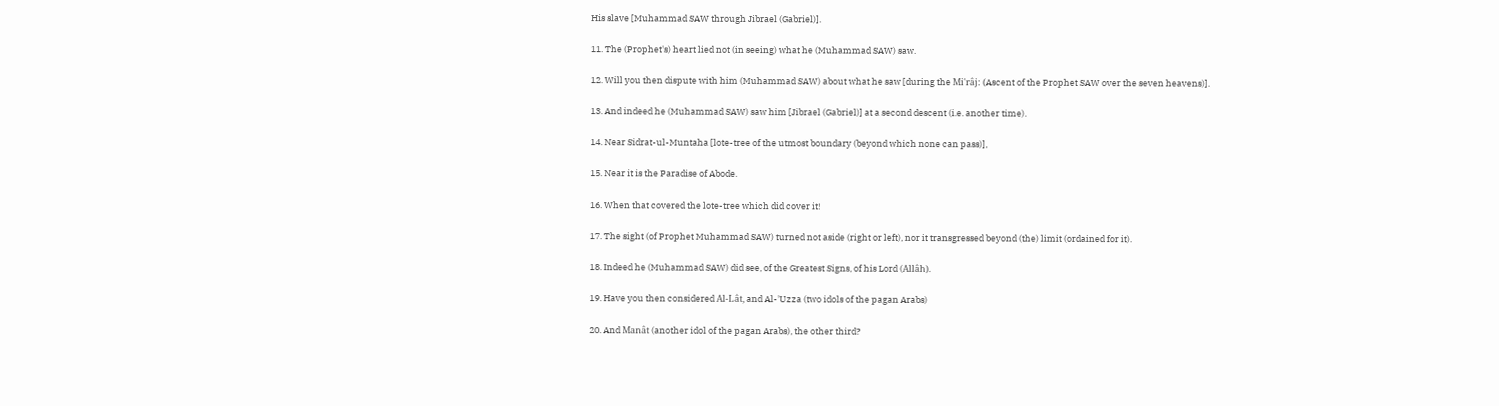His slave [Muhammad SAW through Jibrael (Gabriel)].

11. The (Prophet's) heart lied not (in seeing) what he (Muhammad SAW) saw.

12. Will you then dispute with him (Muhammad SAW) about what he saw [during the Mi'râj: (Ascent of the Prophet SAW over the seven heavens)].

13. And indeed he (Muhammad SAW) saw him [Jibrael (Gabriel)] at a second descent (i.e. another time).

14. Near Sidrat-ul-Muntaha [lote-tree of the utmost boundary (beyond which none can pass)],

15. Near it is the Paradise of Abode.

16. When that covered the lote-tree which did cover it!

17. The sight (of Prophet Muhammad SAW) turned not aside (right or left), nor it transgressed beyond (the) limit (ordained for it).

18. Indeed he (Muhammad SAW) did see, of the Greatest Signs, of his Lord (Allâh).

19. Have you then considered Al-Lât, and Al-'Uzza (two idols of the pagan Arabs)

20. And Manât (another idol of the pagan Arabs), the other third?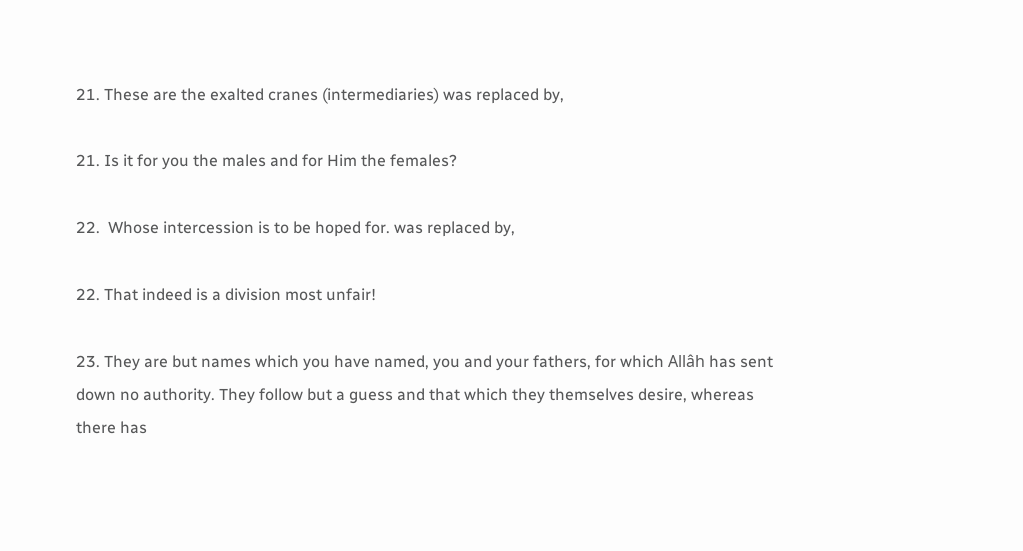21. These are the exalted cranes (intermediaries) was replaced by,

21. Is it for you the males and for Him the females?

22.  Whose intercession is to be hoped for. was replaced by,

22. That indeed is a division most unfair!

23. They are but names which you have named, you and your fathers, for which Allâh has sent down no authority. They follow but a guess and that which they themselves desire, whereas there has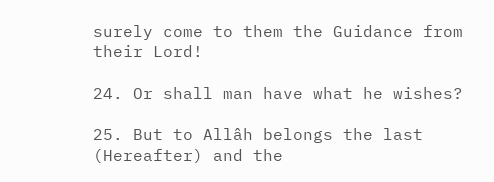surely come to them the Guidance from their Lord!

24. Or shall man have what he wishes?

25. But to Allâh belongs the last (Hereafter) and the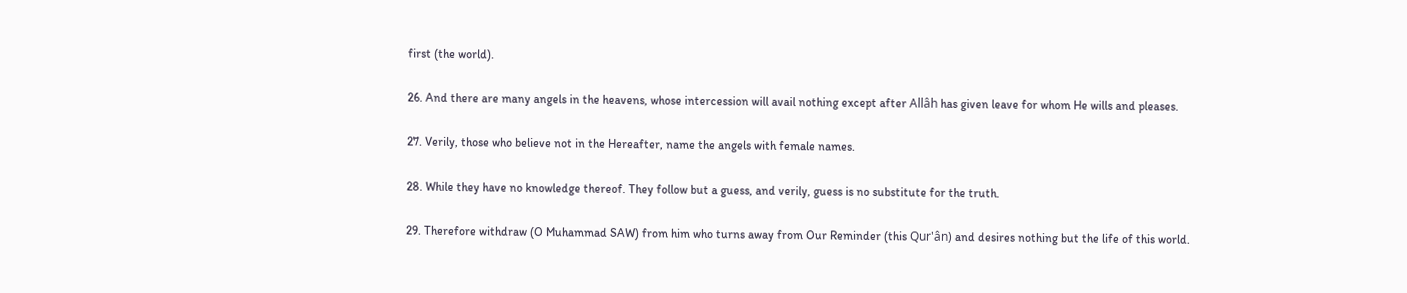first (the world).

26. And there are many angels in the heavens, whose intercession will avail nothing except after Allâh has given leave for whom He wills and pleases.

27. Verily, those who believe not in the Hereafter, name the angels with female names.

28. While they have no knowledge thereof. They follow but a guess, and verily, guess is no substitute for the truth.

29. Therefore withdraw (O Muhammad SAW) from him who turns away from Our Reminder (this Qur'ân) and desires nothing but the life of this world.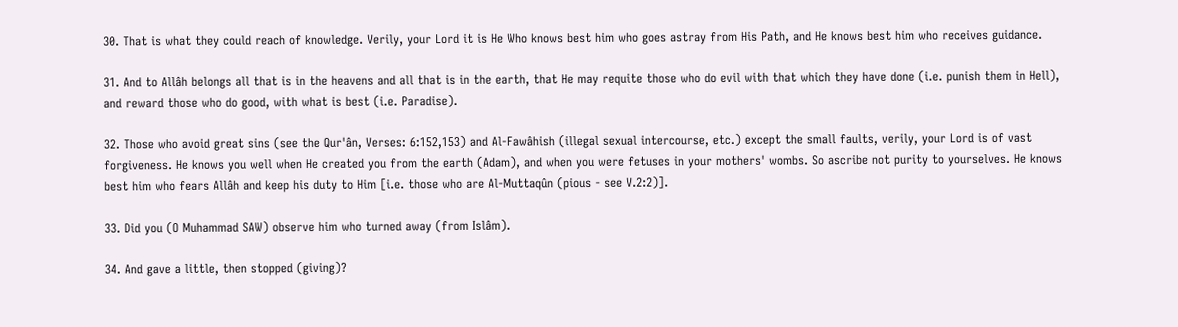30. That is what they could reach of knowledge. Verily, your Lord it is He Who knows best him who goes astray from His Path, and He knows best him who receives guidance.

31. And to Allâh belongs all that is in the heavens and all that is in the earth, that He may requite those who do evil with that which they have done (i.e. punish them in Hell), and reward those who do good, with what is best (i.e. Paradise).

32. Those who avoid great sins (see the Qur'ân, Verses: 6:152,153) and Al-Fawâhish (illegal sexual intercourse, etc.) except the small faults, verily, your Lord is of vast forgiveness. He knows you well when He created you from the earth (Adam), and when you were fetuses in your mothers' wombs. So ascribe not purity to yourselves. He knows best him who fears Allâh and keep his duty to Him [i.e. those who are Al-Muttaqûn (pious - see V.2:2)].

33. Did you (O Muhammad SAW) observe him who turned away (from Islâm).

34. And gave a little, then stopped (giving)?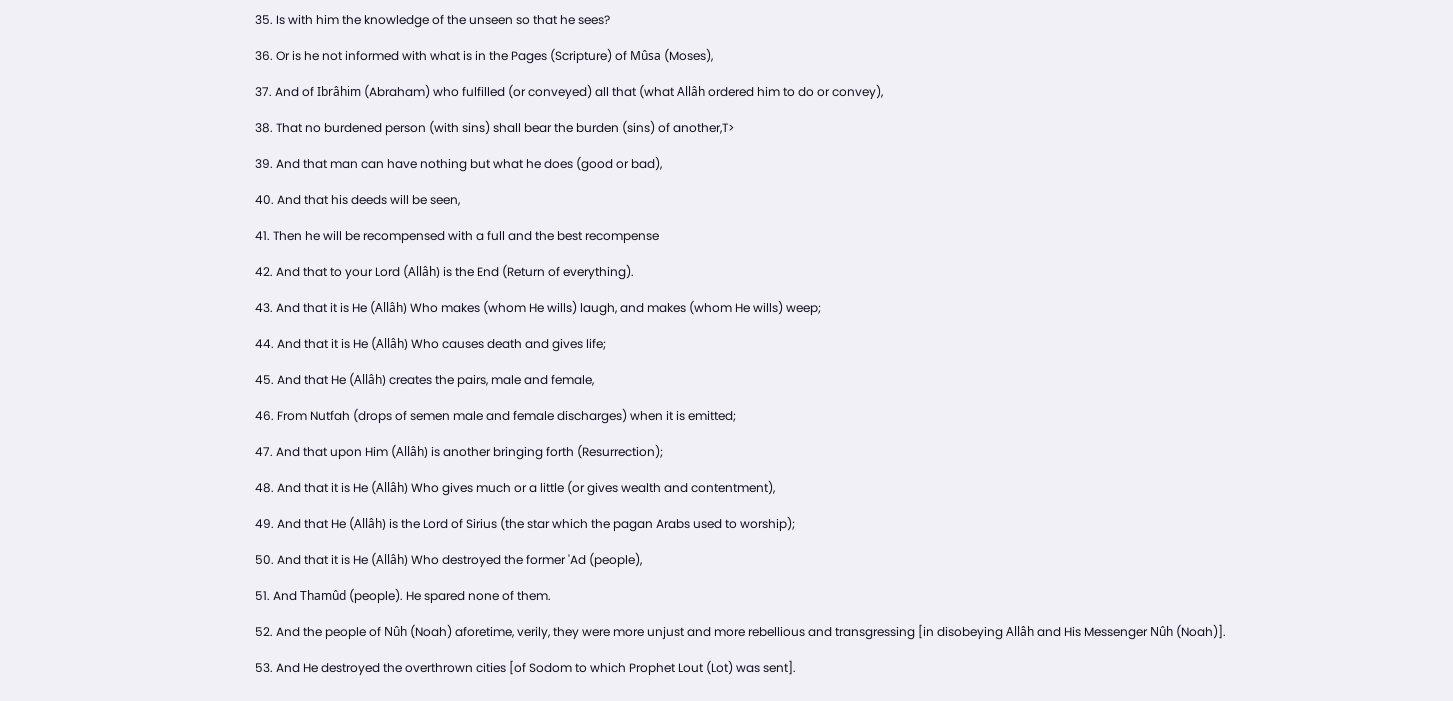35. Is with him the knowledge of the unseen so that he sees?

36. Or is he not informed with what is in the Pages (Scripture) of Mûsa (Moses),

37. And of Ibrâhim (Abraham) who fulfilled (or conveyed) all that (what Allâh ordered him to do or convey),

38. That no burdened person (with sins) shall bear the burden (sins) of another,T>

39. And that man can have nothing but what he does (good or bad),

40. And that his deeds will be seen,

41. Then he will be recompensed with a full and the best recompense

42. And that to your Lord (Allâh) is the End (Return of everything).

43. And that it is He (Allâh) Who makes (whom He wills) laugh, and makes (whom He wills) weep;

44. And that it is He (Allâh) Who causes death and gives life;

45. And that He (Allâh) creates the pairs, male and female,

46. From Nutfah (drops of semen male and female discharges) when it is emitted;

47. And that upon Him (Allâh) is another bringing forth (Resurrection);

48. And that it is He (Allâh) Who gives much or a little (or gives wealth and contentment),

49. And that He (Allâh) is the Lord of Sirius (the star which the pagan Arabs used to worship);

50. And that it is He (Allâh) Who destroyed the former 'Ad (people),

51. And Thamûd (people). He spared none of them.

52. And the people of Nûh (Noah) aforetime, verily, they were more unjust and more rebellious and transgressing [in disobeying Allâh and His Messenger Nûh (Noah)].

53. And He destroyed the overthrown cities [of Sodom to which Prophet Lout (Lot) was sent].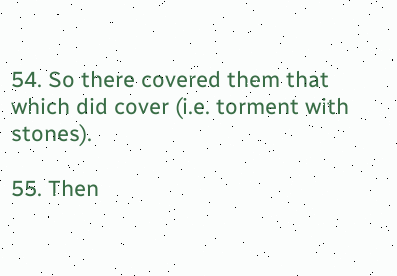54. So there covered them that which did cover (i.e. torment with stones).

55. Then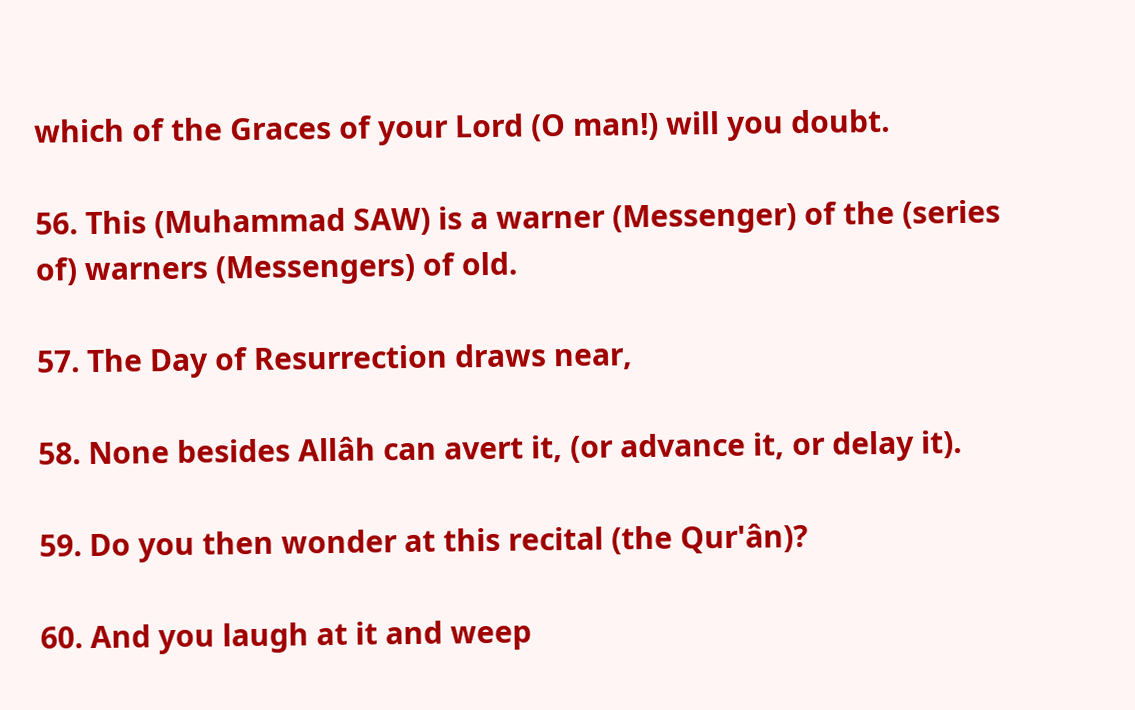which of the Graces of your Lord (O man!) will you doubt.

56. This (Muhammad SAW) is a warner (Messenger) of the (series of) warners (Messengers) of old.

57. The Day of Resurrection draws near,

58. None besides Allâh can avert it, (or advance it, or delay it).

59. Do you then wonder at this recital (the Qur'ân)?

60. And you laugh at it and weep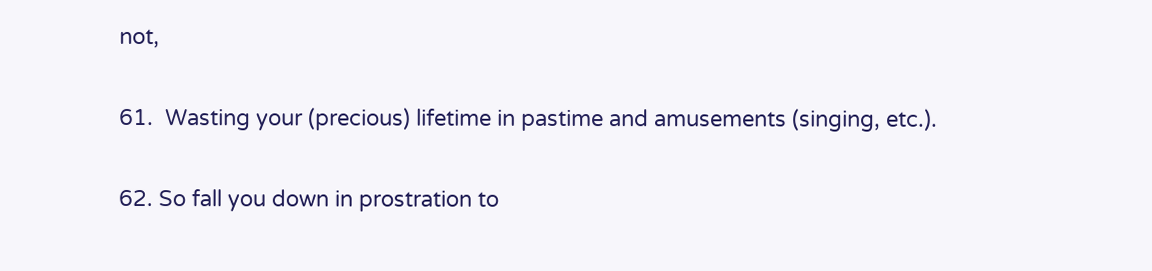not,

61.  Wasting your (precious) lifetime in pastime and amusements (singing, etc.).

62. So fall you down in prostration to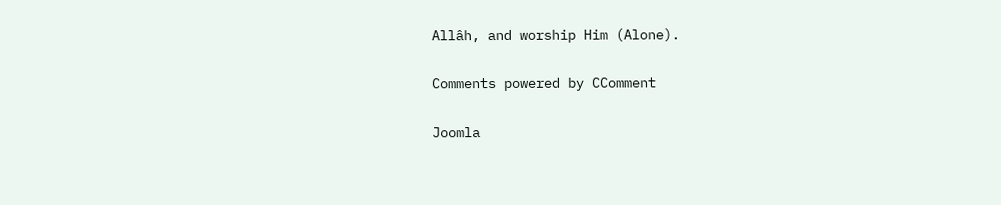Allâh, and worship Him (Alone).

Comments powered by CComment

Joomla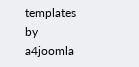templates by a4joomla